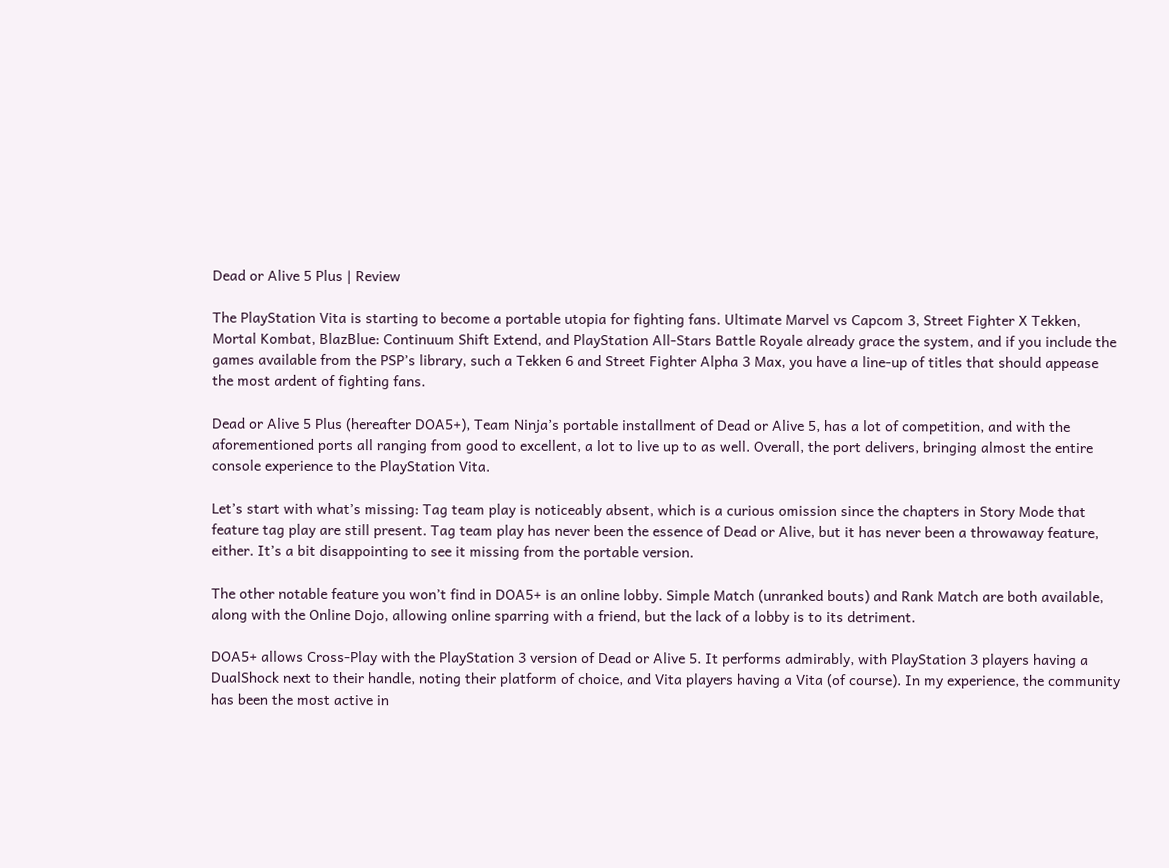Dead or Alive 5 Plus | Review

The PlayStation Vita is starting to become a portable utopia for fighting fans. Ultimate Marvel vs Capcom 3, Street Fighter X Tekken, Mortal Kombat, BlazBlue: Continuum Shift Extend, and PlayStation All-Stars Battle Royale already grace the system, and if you include the games available from the PSP’s library, such a Tekken 6 and Street Fighter Alpha 3 Max, you have a line-up of titles that should appease the most ardent of fighting fans.

Dead or Alive 5 Plus (hereafter DOA5+), Team Ninja’s portable installment of Dead or Alive 5, has a lot of competition, and with the aforementioned ports all ranging from good to excellent, a lot to live up to as well. Overall, the port delivers, bringing almost the entire console experience to the PlayStation Vita.

Let’s start with what’s missing: Tag team play is noticeably absent, which is a curious omission since the chapters in Story Mode that feature tag play are still present. Tag team play has never been the essence of Dead or Alive, but it has never been a throwaway feature, either. It’s a bit disappointing to see it missing from the portable version.

The other notable feature you won’t find in DOA5+ is an online lobby. Simple Match (unranked bouts) and Rank Match are both available, along with the Online Dojo, allowing online sparring with a friend, but the lack of a lobby is to its detriment.

DOA5+ allows Cross-Play with the PlayStation 3 version of Dead or Alive 5. It performs admirably, with PlayStation 3 players having a DualShock next to their handle, noting their platform of choice, and Vita players having a Vita (of course). In my experience, the community has been the most active in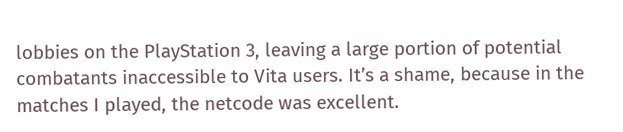lobbies on the PlayStation 3, leaving a large portion of potential combatants inaccessible to Vita users. It’s a shame, because in the matches I played, the netcode was excellent.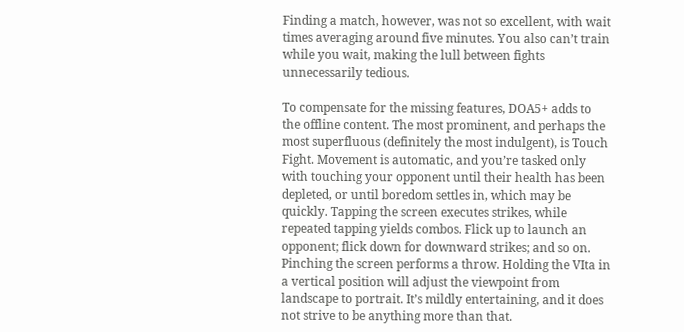Finding a match, however, was not so excellent, with wait times averaging around five minutes. You also can’t train while you wait, making the lull between fights unnecessarily tedious.

To compensate for the missing features, DOA5+ adds to the offline content. The most prominent, and perhaps the most superfluous (definitely the most indulgent), is Touch Fight. Movement is automatic, and you’re tasked only with touching your opponent until their health has been depleted, or until boredom settles in, which may be quickly. Tapping the screen executes strikes, while repeated tapping yields combos. Flick up to launch an opponent; flick down for downward strikes; and so on. Pinching the screen performs a throw. Holding the VIta in a vertical position will adjust the viewpoint from landscape to portrait. It’s mildly entertaining, and it does not strive to be anything more than that.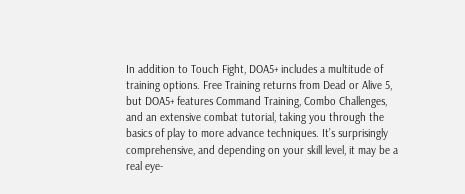In addition to Touch Fight, DOA5+ includes a multitude of training options. Free Training returns from Dead or Alive 5, but DOA5+ features Command Training, Combo Challenges, and an extensive combat tutorial, taking you through the basics of play to more advance techniques. It’s surprisingly comprehensive, and depending on your skill level, it may be a real eye-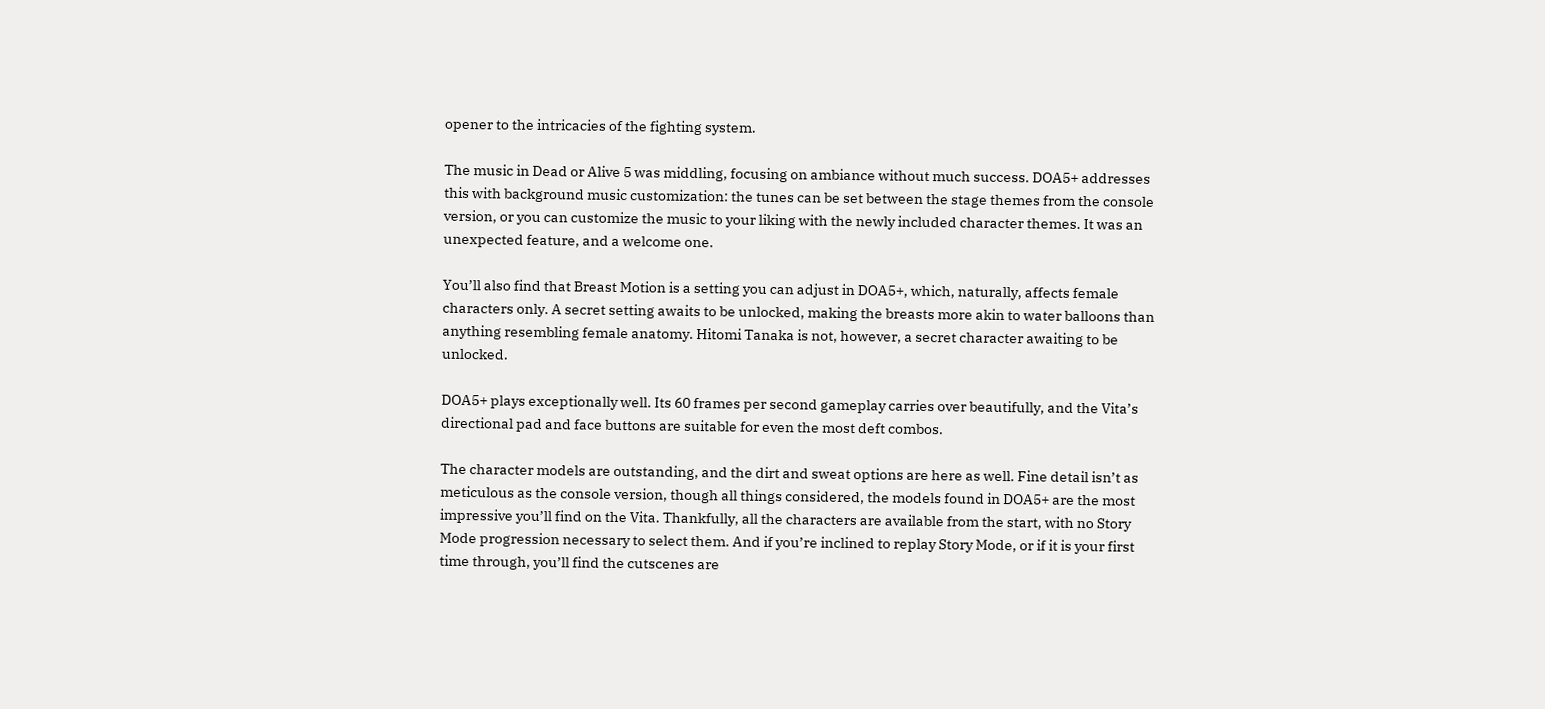opener to the intricacies of the fighting system.

The music in Dead or Alive 5 was middling, focusing on ambiance without much success. DOA5+ addresses this with background music customization: the tunes can be set between the stage themes from the console version, or you can customize the music to your liking with the newly included character themes. It was an unexpected feature, and a welcome one.

You’ll also find that Breast Motion is a setting you can adjust in DOA5+, which, naturally, affects female characters only. A secret setting awaits to be unlocked, making the breasts more akin to water balloons than anything resembling female anatomy. Hitomi Tanaka is not, however, a secret character awaiting to be unlocked.

DOA5+ plays exceptionally well. Its 60 frames per second gameplay carries over beautifully, and the Vita’s directional pad and face buttons are suitable for even the most deft combos.

The character models are outstanding, and the dirt and sweat options are here as well. Fine detail isn’t as meticulous as the console version, though all things considered, the models found in DOA5+ are the most impressive you’ll find on the Vita. Thankfully, all the characters are available from the start, with no Story Mode progression necessary to select them. And if you’re inclined to replay Story Mode, or if it is your first time through, you’ll find the cutscenes are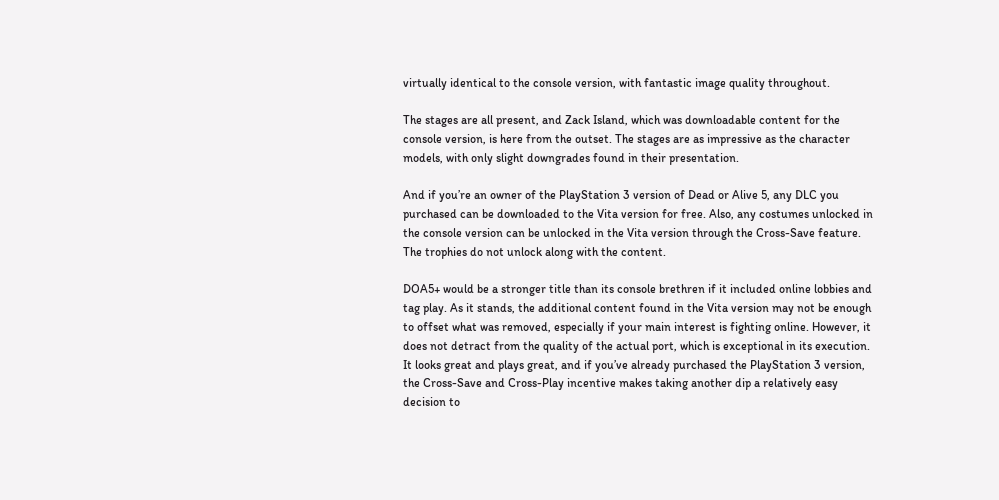virtually identical to the console version, with fantastic image quality throughout.

The stages are all present, and Zack Island, which was downloadable content for the console version, is here from the outset. The stages are as impressive as the character models, with only slight downgrades found in their presentation.

And if you’re an owner of the PlayStation 3 version of Dead or Alive 5, any DLC you purchased can be downloaded to the Vita version for free. Also, any costumes unlocked in the console version can be unlocked in the Vita version through the Cross-Save feature. The trophies do not unlock along with the content.

DOA5+ would be a stronger title than its console brethren if it included online lobbies and tag play. As it stands, the additional content found in the Vita version may not be enough to offset what was removed, especially if your main interest is fighting online. However, it does not detract from the quality of the actual port, which is exceptional in its execution. It looks great and plays great, and if you’ve already purchased the PlayStation 3 version, the Cross-Save and Cross-Play incentive makes taking another dip a relatively easy decision to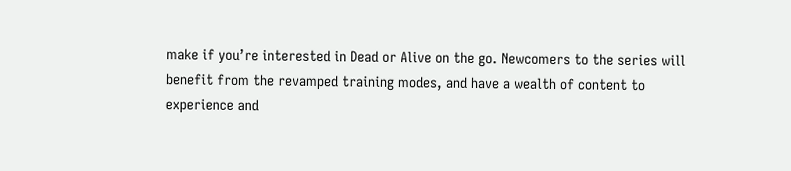make if you’re interested in Dead or Alive on the go. Newcomers to the series will benefit from the revamped training modes, and have a wealth of content to experience and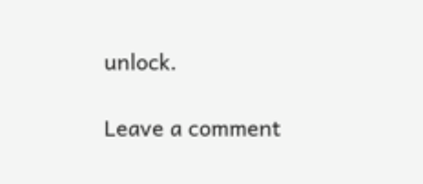unlock.

Leave a comment